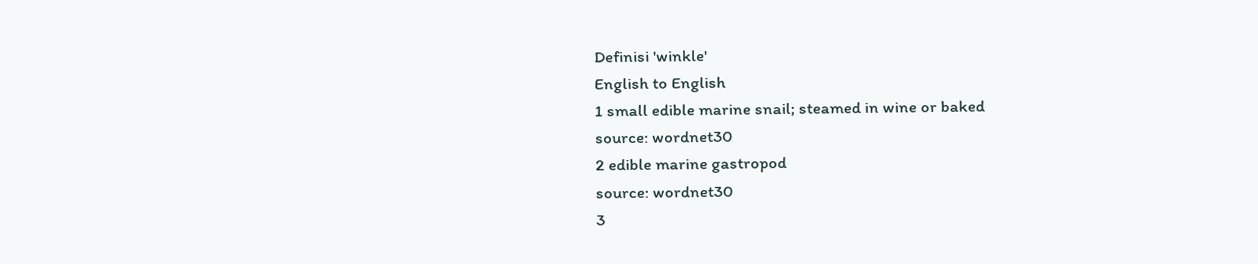Definisi 'winkle'
English to English
1 small edible marine snail; steamed in wine or baked
source: wordnet30
2 edible marine gastropod
source: wordnet30
3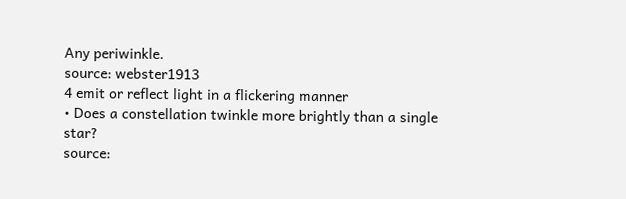Any periwinkle.
source: webster1913
4 emit or reflect light in a flickering manner
• Does a constellation twinkle more brightly than a single star?
source: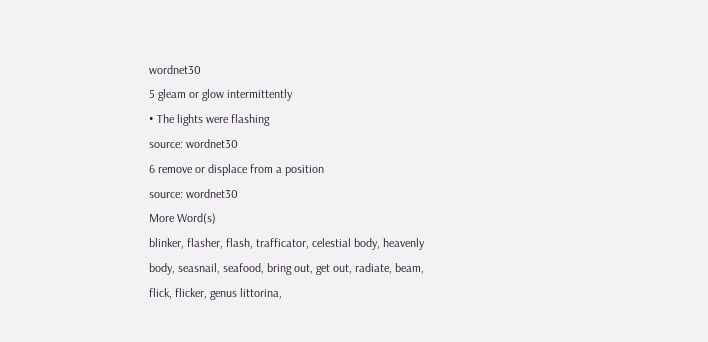wordnet30
5 gleam or glow intermittently
• The lights were flashing
source: wordnet30
6 remove or displace from a position
source: wordnet30
More Word(s)
blinker, flasher, flash, trafficator, celestial body, heavenly body, seasnail, seafood, bring out, get out, radiate, beam, flick, flicker, genus littorina,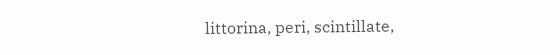littorina, peri, scintillate,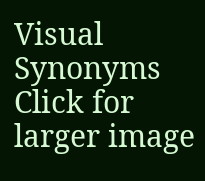Visual Synonyms
Click for larger image